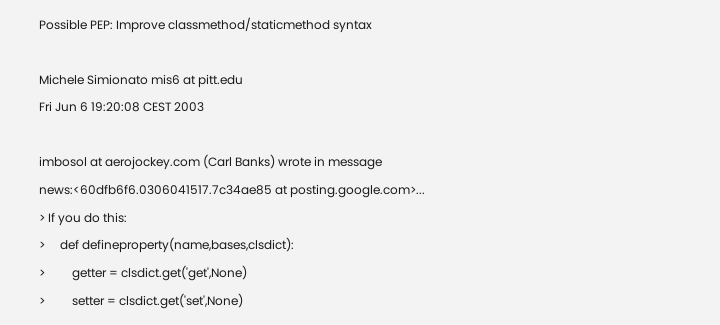Possible PEP: Improve classmethod/staticmethod syntax

Michele Simionato mis6 at pitt.edu
Fri Jun 6 19:20:08 CEST 2003

imbosol at aerojockey.com (Carl Banks) wrote in message news:<60dfb6f6.0306041517.7c34ae85 at posting.google.com>...
> If you do this:
>     def defineproperty(name,bases,clsdict):
>         getter = clsdict.get('get',None)
>         setter = clsdict.get('set',None)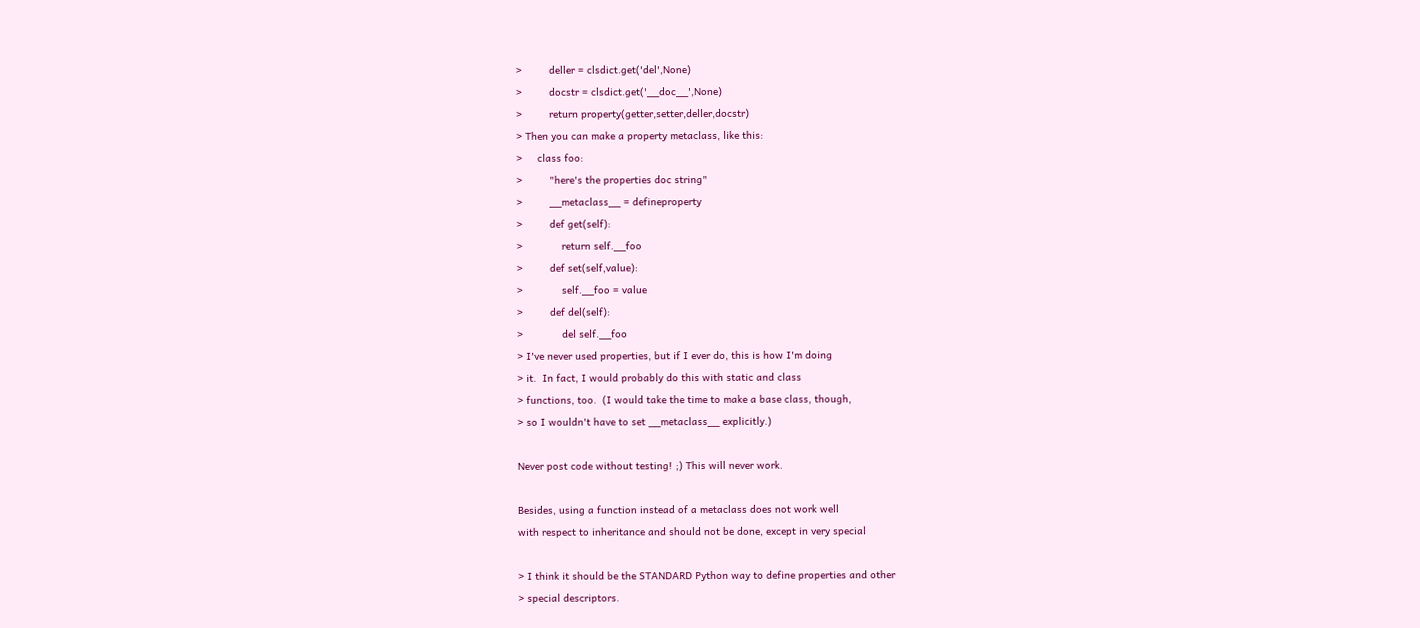>         deller = clsdict.get('del',None)
>         docstr = clsdict.get('__doc__',None)
>         return property(getter,setter,deller,docstr)
> Then you can make a property metaclass, like this:
>     class foo:
>         "here's the properties doc string"
>         __metaclass__ = defineproperty
>         def get(self):
>             return self.__foo
>         def set(self,value):
>             self.__foo = value
>         def del(self):
>             del self.__foo
> I've never used properties, but if I ever do, this is how I'm doing
> it.  In fact, I would probably do this with static and class
> functions, too.  (I would take the time to make a base class, though,
> so I wouldn't have to set __metaclass__ explicitly.)

Never post code without testing! ;) This will never work.

Besides, using a function instead of a metaclass does not work well
with respect to inheritance and should not be done, except in very special

> I think it should be the STANDARD Python way to define properties and other
> special descriptors.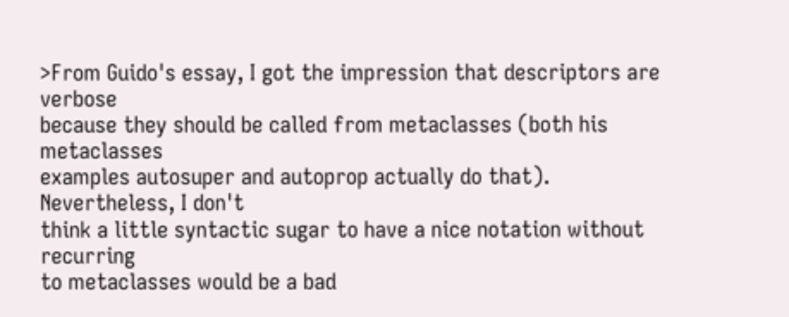>From Guido's essay, I got the impression that descriptors are verbose
because they should be called from metaclasses (both his metaclasses
examples autosuper and autoprop actually do that). Nevertheless, I don't
think a little syntactic sugar to have a nice notation without recurring
to metaclasses would be a bad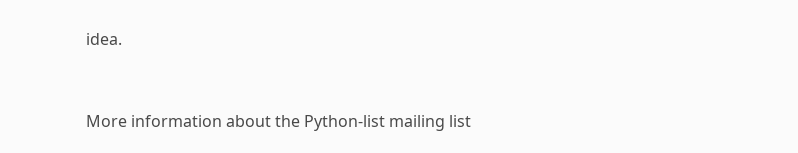idea.


More information about the Python-list mailing list